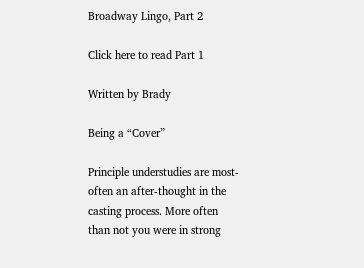Broadway Lingo, Part 2

Click here to read Part 1

Written by Brady

Being a “Cover”

Principle understudies are most-often an after-thought in the casting process. More often than not you were in strong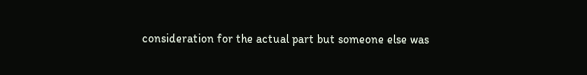consideration for the actual part but someone else was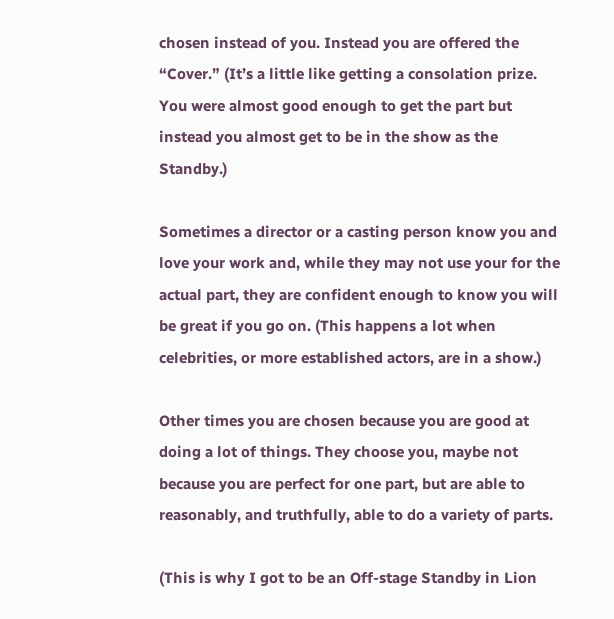chosen instead of you. Instead you are offered the “Cover.” (It’s a little like getting a consolation prize. You were almost good enough to get the part but instead you almost get to be in the show as the Standby.)

Sometimes a director or a casting person know you and love your work and, while they may not use your for the actual part, they are confident enough to know you will be great if you go on. (This happens a lot when celebrities, or more established actors, are in a show.)

Other times you are chosen because you are good at doing a lot of things. They choose you, maybe not because you are perfect for one part, but are able to reasonably, and truthfully, able to do a variety of parts.

(This is why I got to be an Off-stage Standby in Lion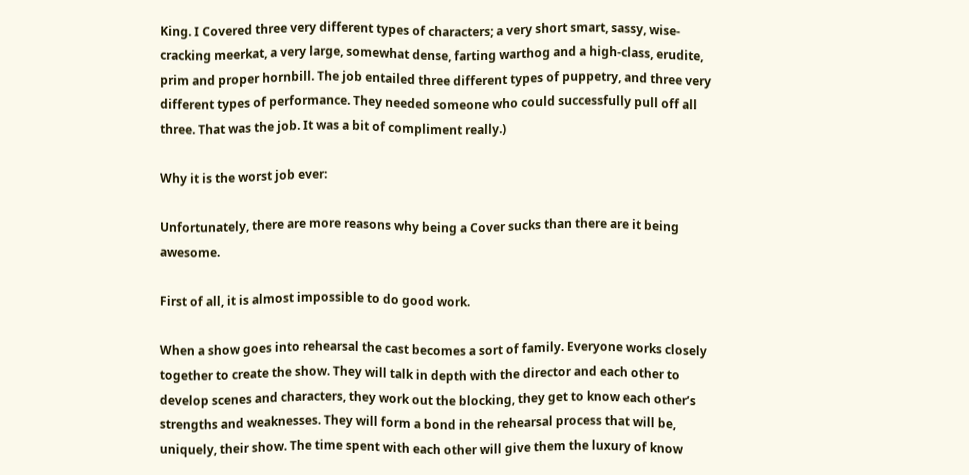King. I Covered three very different types of characters; a very short smart, sassy, wise-cracking meerkat, a very large, somewhat dense, farting warthog and a high-class, erudite, prim and proper hornbill. The job entailed three different types of puppetry, and three very different types of performance. They needed someone who could successfully pull off all three. That was the job. It was a bit of compliment really.)

Why it is the worst job ever:

Unfortunately, there are more reasons why being a Cover sucks than there are it being awesome.

First of all, it is almost impossible to do good work.

When a show goes into rehearsal the cast becomes a sort of family. Everyone works closely together to create the show. They will talk in depth with the director and each other to develop scenes and characters, they work out the blocking, they get to know each other’s strengths and weaknesses. They will form a bond in the rehearsal process that will be, uniquely, their show. The time spent with each other will give them the luxury of know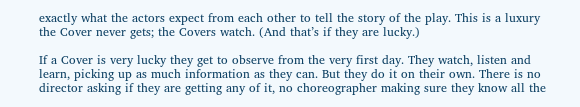exactly what the actors expect from each other to tell the story of the play. This is a luxury the Cover never gets; the Covers watch. (And that’s if they are lucky.)

If a Cover is very lucky they get to observe from the very first day. They watch, listen and learn, picking up as much information as they can. But they do it on their own. There is no director asking if they are getting any of it, no choreographer making sure they know all the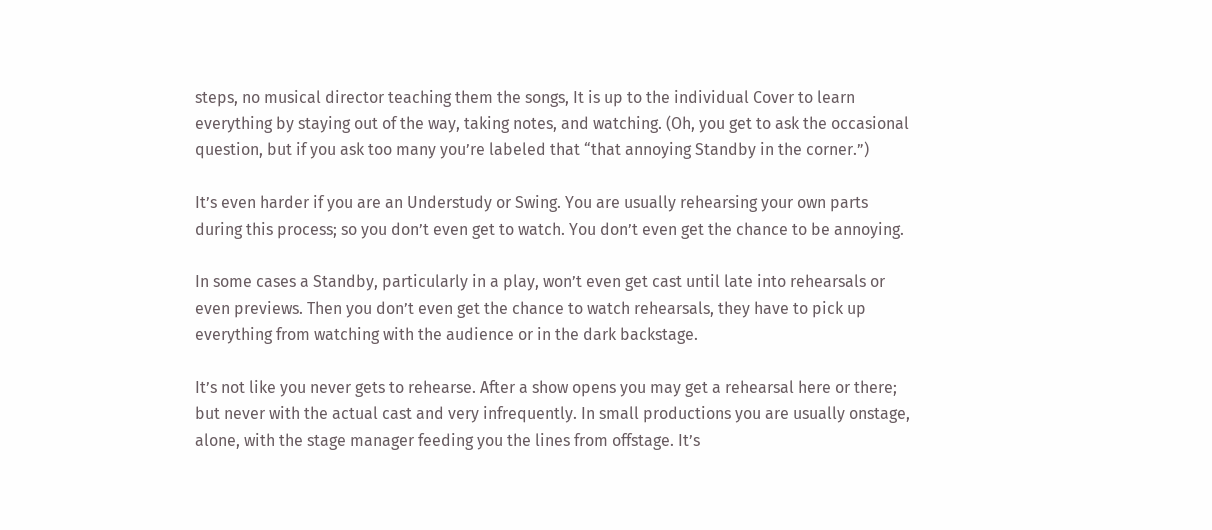steps, no musical director teaching them the songs, It is up to the individual Cover to learn everything by staying out of the way, taking notes, and watching. (Oh, you get to ask the occasional question, but if you ask too many you’re labeled that “that annoying Standby in the corner.”)

It’s even harder if you are an Understudy or Swing. You are usually rehearsing your own parts during this process; so you don’t even get to watch. You don’t even get the chance to be annoying.

In some cases a Standby, particularly in a play, won’t even get cast until late into rehearsals or even previews. Then you don’t even get the chance to watch rehearsals, they have to pick up everything from watching with the audience or in the dark backstage.

It’s not like you never gets to rehearse. After a show opens you may get a rehearsal here or there; but never with the actual cast and very infrequently. In small productions you are usually onstage, alone, with the stage manager feeding you the lines from offstage. It’s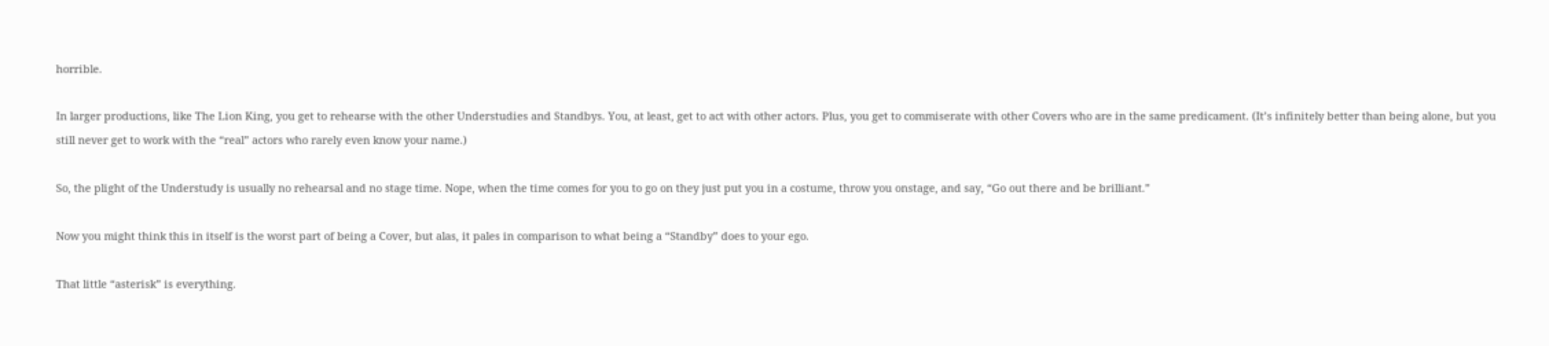horrible.

In larger productions, like The Lion King, you get to rehearse with the other Understudies and Standbys. You, at least, get to act with other actors. Plus, you get to commiserate with other Covers who are in the same predicament. (It’s infinitely better than being alone, but you still never get to work with the “real” actors who rarely even know your name.)

So, the plight of the Understudy is usually no rehearsal and no stage time. Nope, when the time comes for you to go on they just put you in a costume, throw you onstage, and say, “Go out there and be brilliant.”

Now you might think this in itself is the worst part of being a Cover, but alas, it pales in comparison to what being a “Standby” does to your ego.

That little “asterisk” is everything.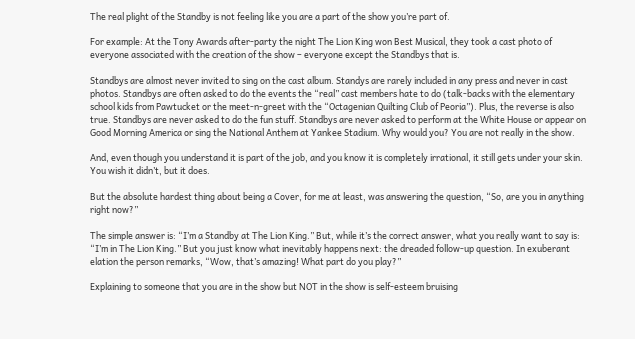The real plight of the Standby is not feeling like you are a part of the show you’re part of.

For example: At the Tony Awards after-party the night The Lion King won Best Musical, they took a cast photo of everyone associated with the creation of the show – everyone except the Standbys that is.

Standbys are almost never invited to sing on the cast album. Standys are rarely included in any press and never in cast photos. Standbys are often asked to do the events the “real” cast members hate to do (talk-backs with the elementary school kids from Pawtucket or the meet-n-greet with the “Octagenian Quilting Club of Peoria”). Plus, the reverse is also true. Standbys are never asked to do the fun stuff. Standbys are never asked to perform at the White House or appear on Good Morning America or sing the National Anthem at Yankee Stadium. Why would you? You are not really in the show.

And, even though you understand it is part of the job, and you know it is completely irrational, it still gets under your skin. You wish it didn’t, but it does.

But the absolute hardest thing about being a Cover, for me at least, was answering the question, “So, are you in anything right now?”

The simple answer is: “I’m a Standby at The Lion King.” But, while it’s the correct answer, what you really want to say is: “I’m in The Lion King.” But you just know what inevitably happens next: the dreaded follow-up question. In exuberant elation the person remarks, “Wow, that’s amazing! What part do you play?”

Explaining to someone that you are in the show but NOT in the show is self-esteem bruising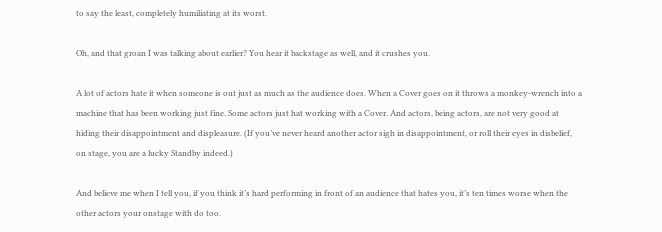to say the least, completely humiliating at its worst.

Oh, and that groan I was talking about earlier? You hear it backstage as well, and it crushes you.

A lot of actors hate it when someone is out just as much as the audience does. When a Cover goes on it throws a monkey-wrench into a machine that has been working just fine. Some actors just hat working with a Cover. And actors, being actors, are not very good at hiding their disappointment and displeasure. (If you’ve never heard another actor sigh in disappointment, or roll their eyes in disbelief, on stage, you are a lucky Standby indeed.)

And believe me when I tell you, if you think it’s hard performing in front of an audience that hates you, it’s ten times worse when the other actors your onstage with do too.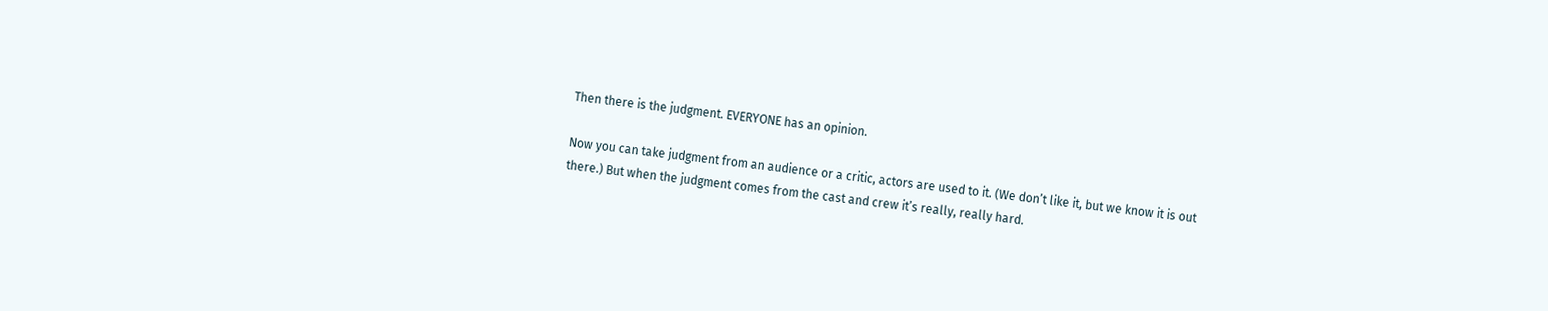Then there is the judgment. EVERYONE has an opinion.

Now you can take judgment from an audience or a critic, actors are used to it. (We don’t like it, but we know it is out there.) But when the judgment comes from the cast and crew it’s really, really hard.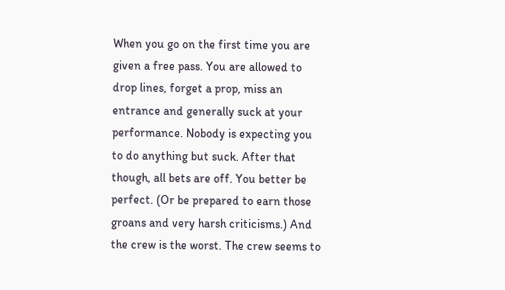When you go on the first time you are given a free pass. You are allowed to drop lines, forget a prop, miss an entrance and generally suck at your performance. Nobody is expecting you to do anything but suck. After that though, all bets are off. You better be perfect. (Or be prepared to earn those groans and very harsh criticisms.) And the crew is the worst. The crew seems to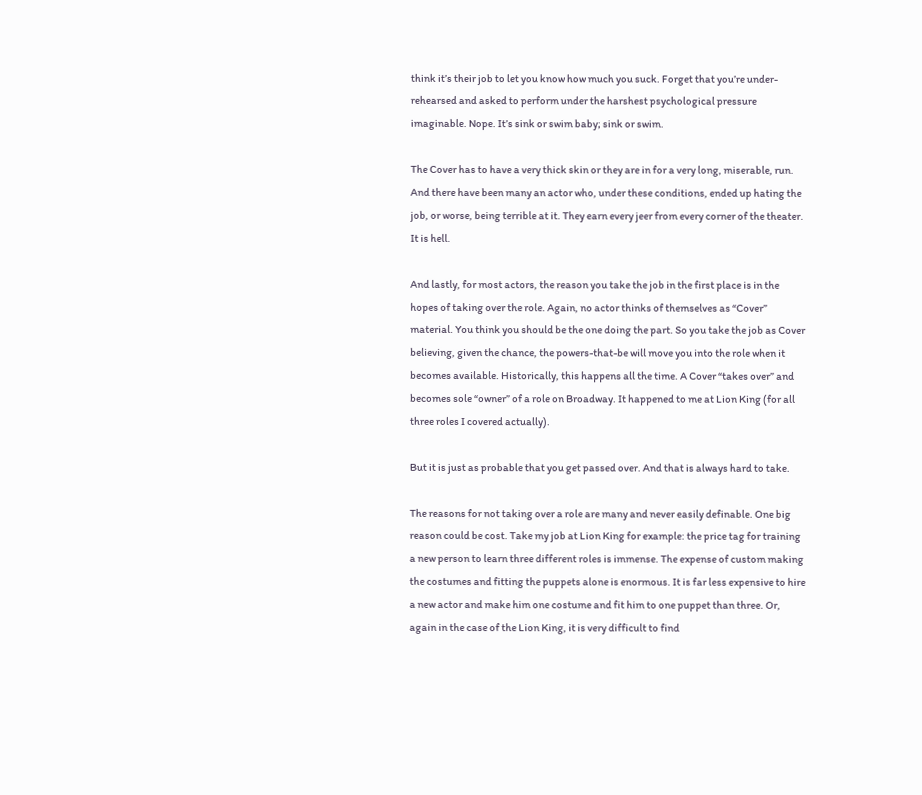think it’s their job to let you know how much you suck. Forget that you’re under-rehearsed and asked to perform under the harshest psychological pressure imaginable. Nope. It’s sink or swim baby; sink or swim.

The Cover has to have a very thick skin or they are in for a very long, miserable, run. And there have been many an actor who, under these conditions, ended up hating the job, or worse, being terrible at it. They earn every jeer from every corner of the theater. It is hell.

And lastly, for most actors, the reason you take the job in the first place is in the hopes of taking over the role. Again, no actor thinks of themselves as “Cover” material. You think you should be the one doing the part. So you take the job as Cover believing, given the chance, the powers-that-be will move you into the role when it becomes available. Historically, this happens all the time. A Cover “takes over” and becomes sole “owner” of a role on Broadway. It happened to me at Lion King (for all three roles I covered actually).

But it is just as probable that you get passed over. And that is always hard to take.

The reasons for not taking over a role are many and never easily definable. One big reason could be cost. Take my job at Lion King for example: the price tag for training a new person to learn three different roles is immense. The expense of custom making the costumes and fitting the puppets alone is enormous. It is far less expensive to hire a new actor and make him one costume and fit him to one puppet than three. Or, again in the case of the Lion King, it is very difficult to find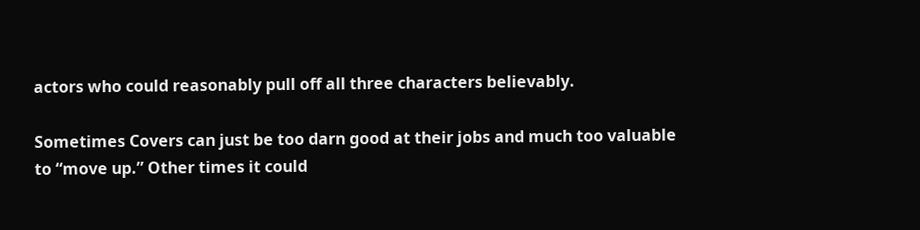actors who could reasonably pull off all three characters believably.

Sometimes Covers can just be too darn good at their jobs and much too valuable to “move up.” Other times it could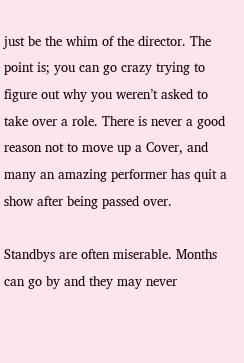just be the whim of the director. The point is; you can go crazy trying to figure out why you weren’t asked to take over a role. There is never a good reason not to move up a Cover, and many an amazing performer has quit a show after being passed over.

Standbys are often miserable. Months can go by and they may never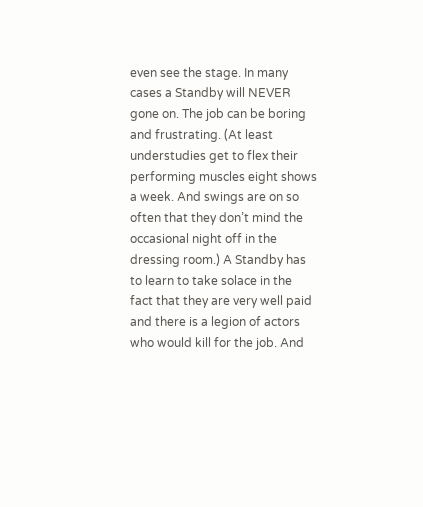even see the stage. In many cases a Standby will NEVER gone on. The job can be boring and frustrating. (At least understudies get to flex their performing muscles eight shows a week. And swings are on so often that they don’t mind the occasional night off in the dressing room.) A Standby has to learn to take solace in the fact that they are very well paid and there is a legion of actors who would kill for the job. And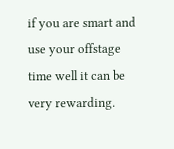if you are smart and use your offstage time well it can be very rewarding.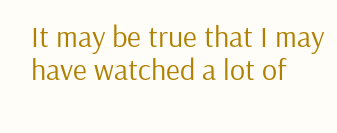It may be true that I may have watched a lot of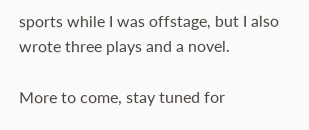sports while I was offstage, but I also wrote three plays and a novel.

More to come, stay tuned for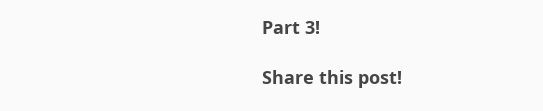Part 3!

Share this post!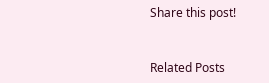Share this post!


Related Posts